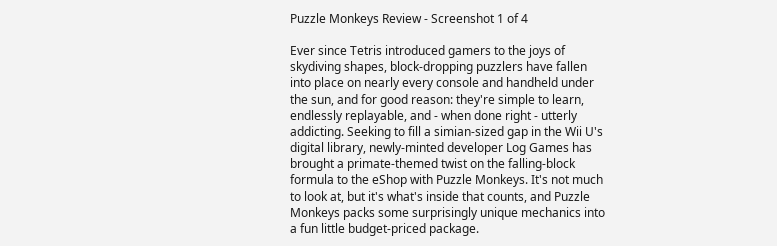Puzzle Monkeys Review - Screenshot 1 of 4

Ever since Tetris introduced gamers to the joys of skydiving shapes, block-dropping puzzlers have fallen into place on nearly every console and handheld under the sun, and for good reason: they're simple to learn, endlessly replayable, and - when done right - utterly addicting. Seeking to fill a simian-sized gap in the Wii U's digital library, newly-minted developer Log Games has brought a primate-themed twist on the falling-block formula to the eShop with Puzzle Monkeys. It's not much to look at, but it's what's inside that counts, and Puzzle Monkeys packs some surprisingly unique mechanics into a fun little budget-priced package.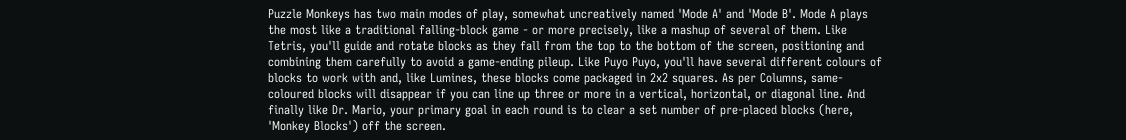Puzzle Monkeys has two main modes of play, somewhat uncreatively named 'Mode A' and 'Mode B'. Mode A plays the most like a traditional falling-block game - or more precisely, like a mashup of several of them. Like Tetris, you'll guide and rotate blocks as they fall from the top to the bottom of the screen, positioning and combining them carefully to avoid a game-ending pileup. Like Puyo Puyo, you'll have several different colours of blocks to work with and, like Lumines, these blocks come packaged in 2x2 squares. As per Columns, same-coloured blocks will disappear if you can line up three or more in a vertical, horizontal, or diagonal line. And finally like Dr. Mario, your primary goal in each round is to clear a set number of pre-placed blocks (here, 'Monkey Blocks') off the screen.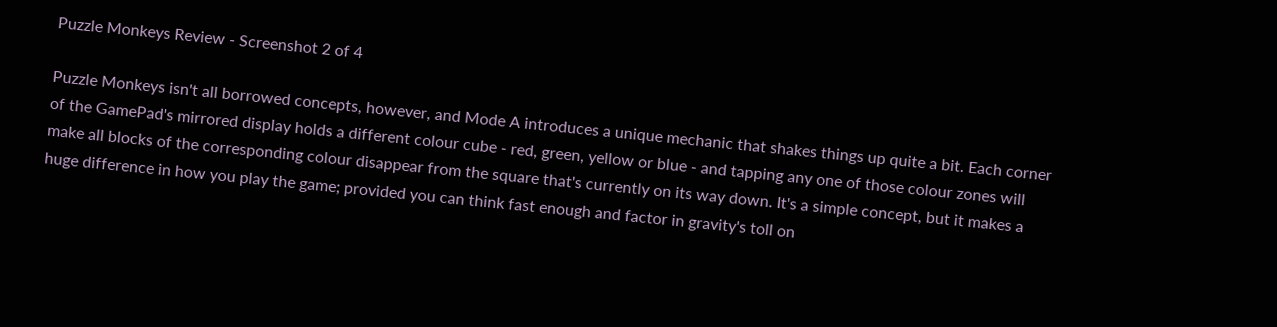Puzzle Monkeys Review - Screenshot 2 of 4

Puzzle Monkeys isn't all borrowed concepts, however, and Mode A introduces a unique mechanic that shakes things up quite a bit. Each corner of the GamePad's mirrored display holds a different colour cube - red, green, yellow or blue - and tapping any one of those colour zones will make all blocks of the corresponding colour disappear from the square that's currently on its way down. It's a simple concept, but it makes a huge difference in how you play the game; provided you can think fast enough and factor in gravity's toll on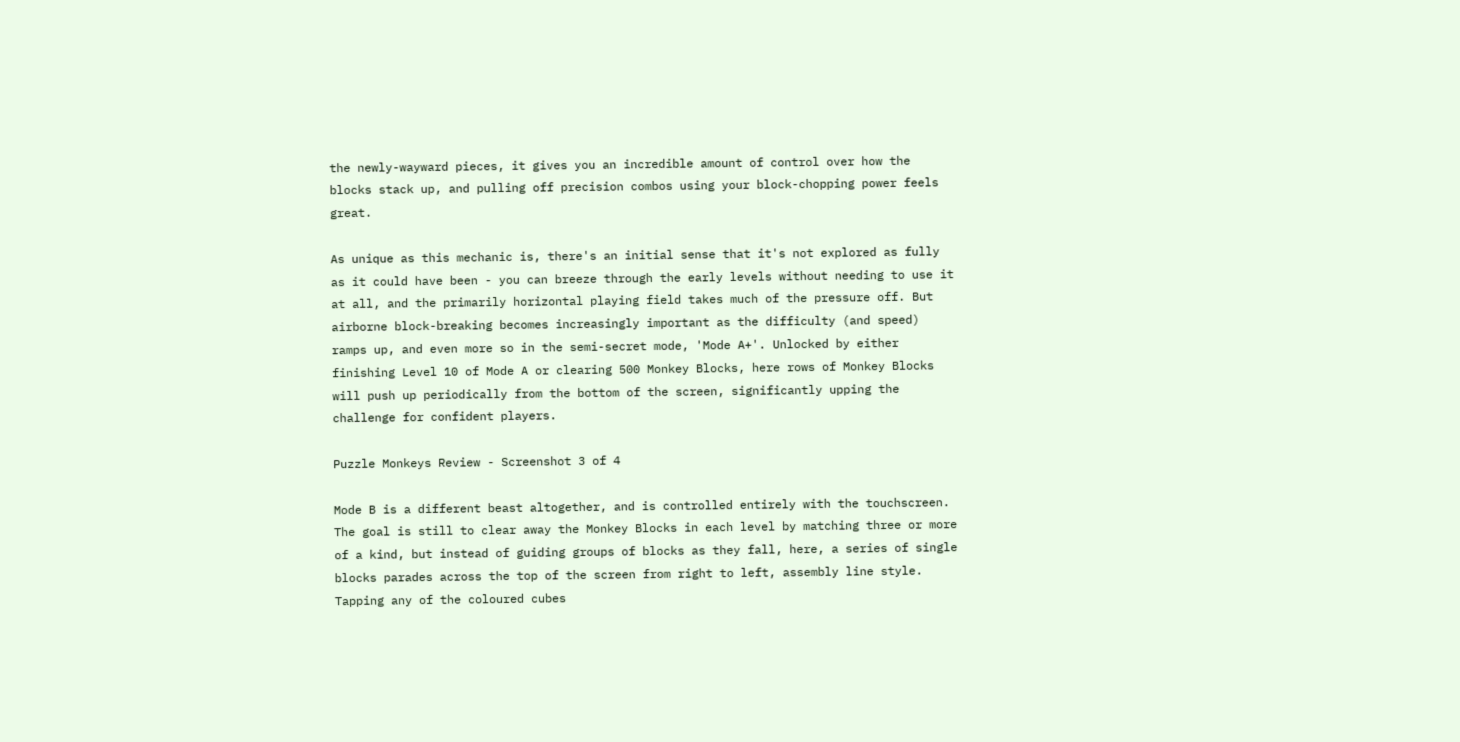the newly-wayward pieces, it gives you an incredible amount of control over how the blocks stack up, and pulling off precision combos using your block-chopping power feels great.

As unique as this mechanic is, there's an initial sense that it's not explored as fully as it could have been - you can breeze through the early levels without needing to use it at all, and the primarily horizontal playing field takes much of the pressure off. But airborne block-breaking becomes increasingly important as the difficulty (and speed) ramps up, and even more so in the semi-secret mode, 'Mode A+'. Unlocked by either finishing Level 10 of Mode A or clearing 500 Monkey Blocks, here rows of Monkey Blocks will push up periodically from the bottom of the screen, significantly upping the challenge for confident players.

Puzzle Monkeys Review - Screenshot 3 of 4

Mode B is a different beast altogether, and is controlled entirely with the touchscreen. The goal is still to clear away the Monkey Blocks in each level by matching three or more of a kind, but instead of guiding groups of blocks as they fall, here, a series of single blocks parades across the top of the screen from right to left, assembly line style. Tapping any of the coloured cubes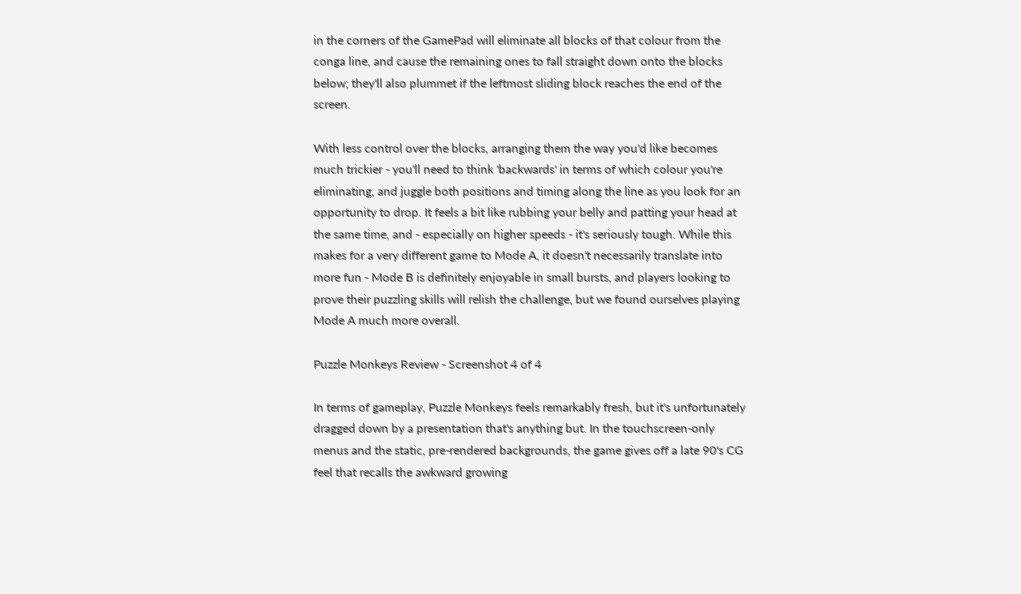in the corners of the GamePad will eliminate all blocks of that colour from the conga line, and cause the remaining ones to fall straight down onto the blocks below; they'll also plummet if the leftmost sliding block reaches the end of the screen.

With less control over the blocks, arranging them the way you'd like becomes much trickier - you'll need to think 'backwards' in terms of which colour you're eliminating, and juggle both positions and timing along the line as you look for an opportunity to drop. It feels a bit like rubbing your belly and patting your head at the same time, and - especially on higher speeds - it's seriously tough. While this makes for a very different game to Mode A, it doesn't necessarily translate into more fun - Mode B is definitely enjoyable in small bursts, and players looking to prove their puzzling skills will relish the challenge, but we found ourselves playing Mode A much more overall.

Puzzle Monkeys Review - Screenshot 4 of 4

In terms of gameplay, Puzzle Monkeys feels remarkably fresh, but it's unfortunately dragged down by a presentation that's anything but. In the touchscreen-only menus and the static, pre-rendered backgrounds, the game gives off a late 90's CG feel that recalls the awkward growing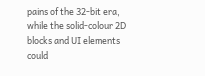pains of the 32-bit era, while the solid-colour 2D blocks and UI elements could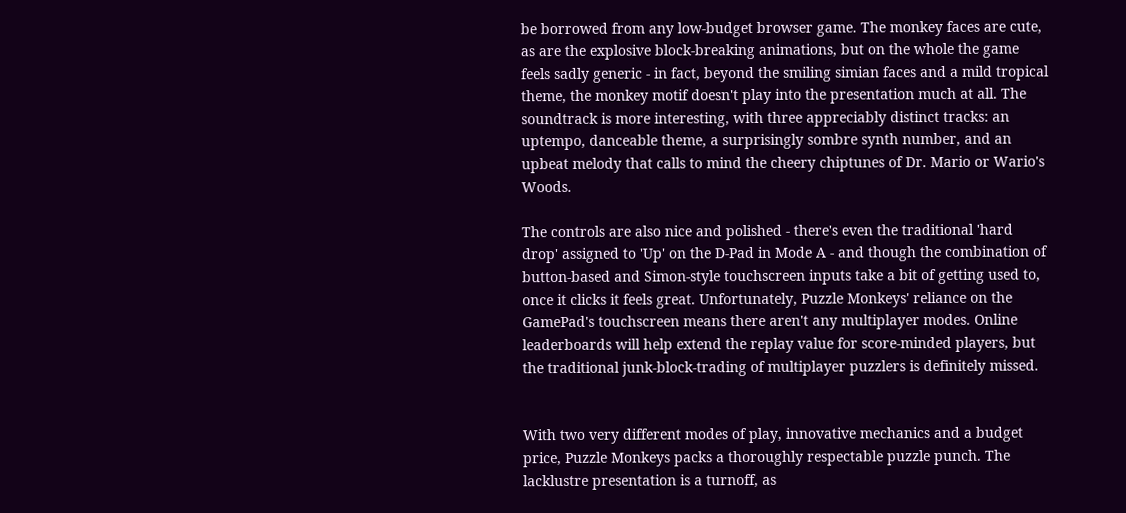be borrowed from any low-budget browser game. The monkey faces are cute, as are the explosive block-breaking animations, but on the whole the game feels sadly generic - in fact, beyond the smiling simian faces and a mild tropical theme, the monkey motif doesn't play into the presentation much at all. The soundtrack is more interesting, with three appreciably distinct tracks: an uptempo, danceable theme, a surprisingly sombre synth number, and an upbeat melody that calls to mind the cheery chiptunes of Dr. Mario or Wario's Woods.

The controls are also nice and polished - there's even the traditional 'hard drop' assigned to 'Up' on the D-Pad in Mode A - and though the combination of button-based and Simon-style touchscreen inputs take a bit of getting used to, once it clicks it feels great. Unfortunately, Puzzle Monkeys' reliance on the GamePad's touchscreen means there aren't any multiplayer modes. Online leaderboards will help extend the replay value for score-minded players, but the traditional junk-block-trading of multiplayer puzzlers is definitely missed.


With two very different modes of play, innovative mechanics and a budget price, Puzzle Monkeys packs a thoroughly respectable puzzle punch. The lacklustre presentation is a turnoff, as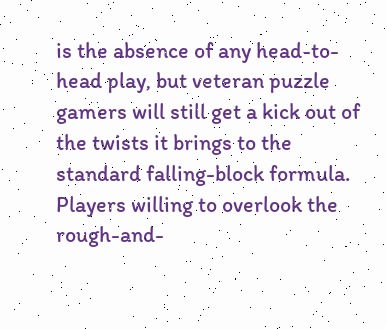is the absence of any head-to-head play, but veteran puzzle gamers will still get a kick out of the twists it brings to the standard falling-block formula. Players willing to overlook the rough-and-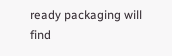ready packaging will find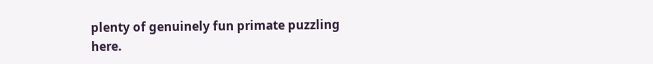plenty of genuinely fun primate puzzling here.